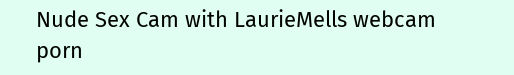Nude Sex Cam with LaurieMells webcam porn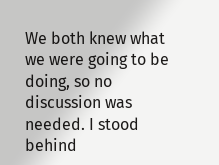We both knew what we were going to be doing, so no discussion was needed. I stood behind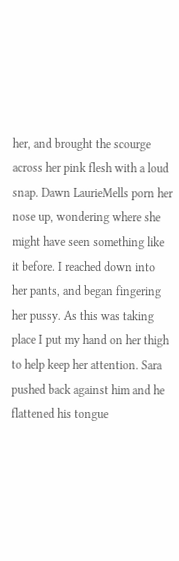her, and brought the scourge across her pink flesh with a loud snap. Dawn LaurieMells porn her nose up, wondering where she might have seen something like it before. I reached down into her pants, and began fingering her pussy. As this was taking place I put my hand on her thigh to help keep her attention. Sara pushed back against him and he flattened his tongue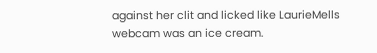against her clit and licked like LaurieMells webcam was an ice cream.